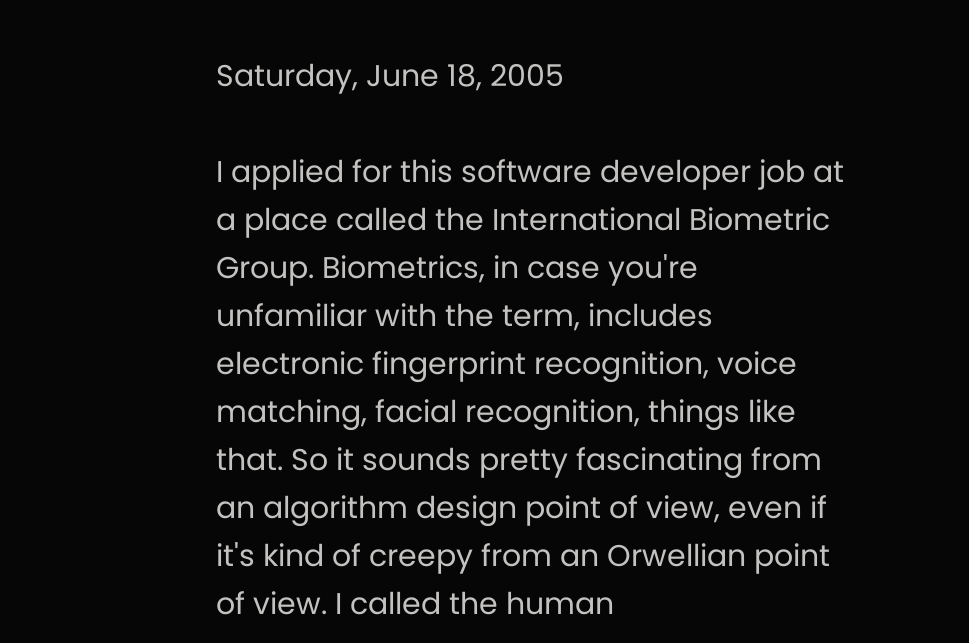Saturday, June 18, 2005

I applied for this software developer job at a place called the International Biometric Group. Biometrics, in case you're unfamiliar with the term, includes electronic fingerprint recognition, voice matching, facial recognition, things like that. So it sounds pretty fascinating from an algorithm design point of view, even if it's kind of creepy from an Orwellian point of view. I called the human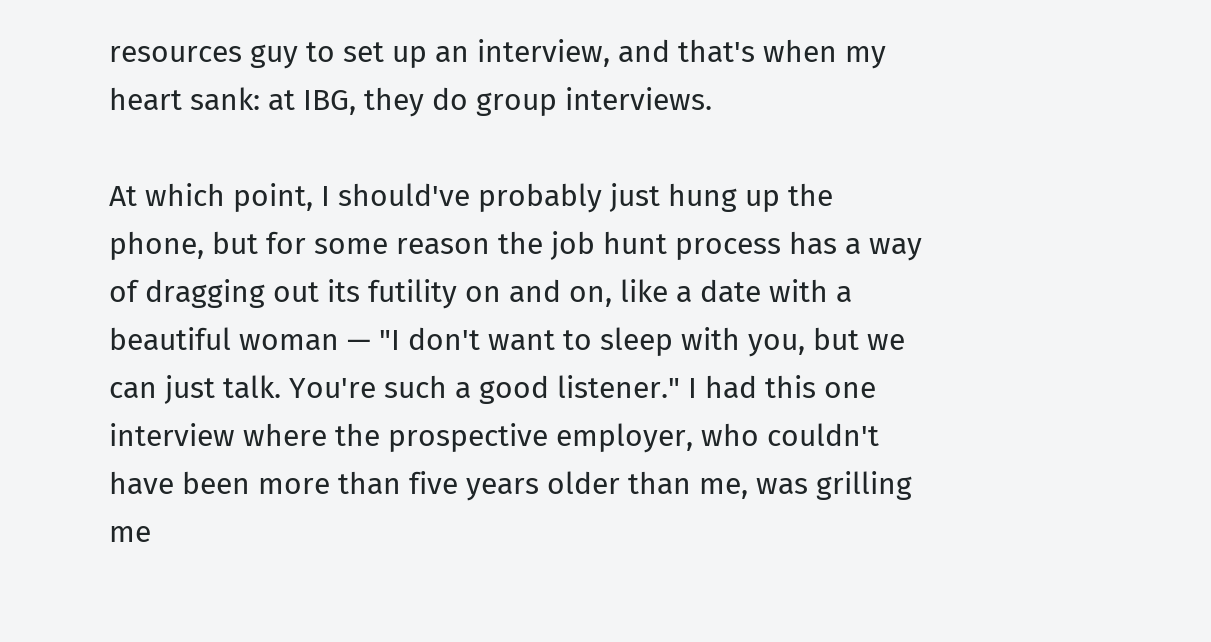resources guy to set up an interview, and that's when my heart sank: at IBG, they do group interviews.

At which point, I should've probably just hung up the phone, but for some reason the job hunt process has a way of dragging out its futility on and on, like a date with a beautiful woman — "I don't want to sleep with you, but we can just talk. You're such a good listener." I had this one interview where the prospective employer, who couldn't have been more than five years older than me, was grilling me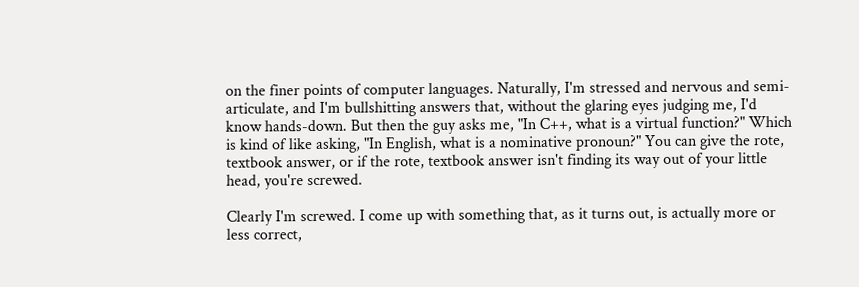on the finer points of computer languages. Naturally, I'm stressed and nervous and semi-articulate, and I'm bullshitting answers that, without the glaring eyes judging me, I'd know hands-down. But then the guy asks me, "In C++, what is a virtual function?" Which is kind of like asking, "In English, what is a nominative pronoun?" You can give the rote, textbook answer, or if the rote, textbook answer isn't finding its way out of your little head, you're screwed.

Clearly I'm screwed. I come up with something that, as it turns out, is actually more or less correct,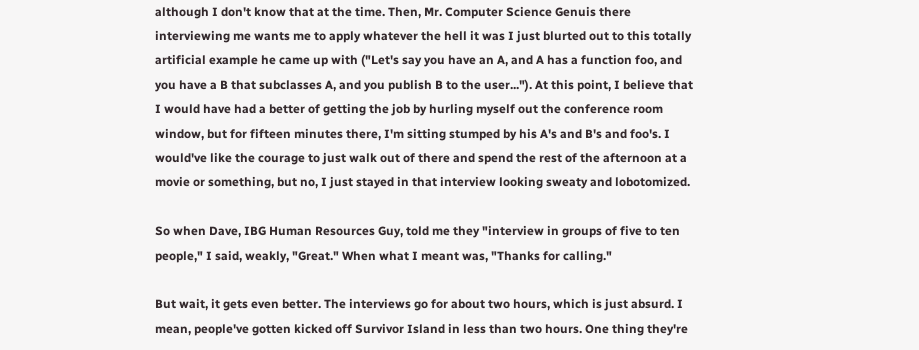although I don't know that at the time. Then, Mr. Computer Science Genuis there interviewing me wants me to apply whatever the hell it was I just blurted out to this totally artificial example he came up with ("Let's say you have an A, and A has a function foo, and you have a B that subclasses A, and you publish B to the user..."). At this point, I believe that I would have had a better of getting the job by hurling myself out the conference room window, but for fifteen minutes there, I'm sitting stumped by his A's and B's and foo's. I would've like the courage to just walk out of there and spend the rest of the afternoon at a movie or something, but no, I just stayed in that interview looking sweaty and lobotomized.

So when Dave, IBG Human Resources Guy, told me they "interview in groups of five to ten people," I said, weakly, "Great." When what I meant was, "Thanks for calling."

But wait, it gets even better. The interviews go for about two hours, which is just absurd. I mean, people've gotten kicked off Survivor Island in less than two hours. One thing they're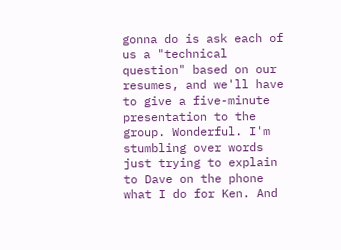gonna do is ask each of us a "technical question" based on our resumes, and we'll have to give a five-minute presentation to the group. Wonderful. I'm stumbling over words just trying to explain to Dave on the phone what I do for Ken. And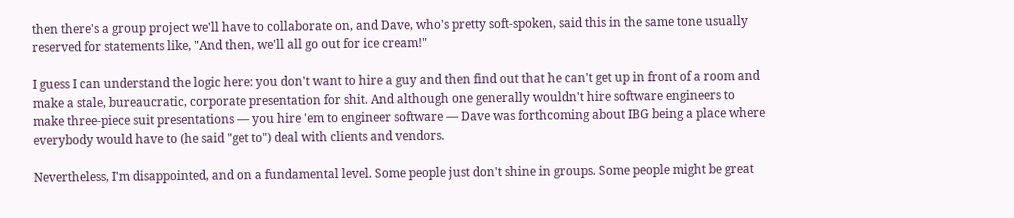then there's a group project we'll have to collaborate on, and Dave, who's pretty soft-spoken, said this in the same tone usually reserved for statements like, "And then, we'll all go out for ice cream!"

I guess I can understand the logic here: you don't want to hire a guy and then find out that he can't get up in front of a room and make a stale, bureaucratic, corporate presentation for shit. And although one generally wouldn't hire software engineers to make three-piece suit presentations — you hire 'em to engineer software — Dave was forthcoming about IBG being a place where everybody would have to (he said "get to") deal with clients and vendors.

Nevertheless, I'm disappointed, and on a fundamental level. Some people just don't shine in groups. Some people might be great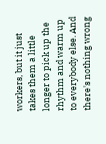workers, but it just takes them a little longer to pick up the rhythm and warm up to everybody else. And there's nothing wrong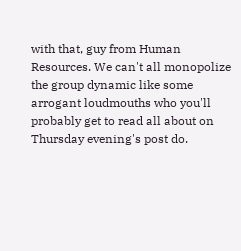with that, guy from Human Resources. We can't all monopolize the group dynamic like some arrogant loudmouths who you'll probably get to read all about on Thursday evening's post do.